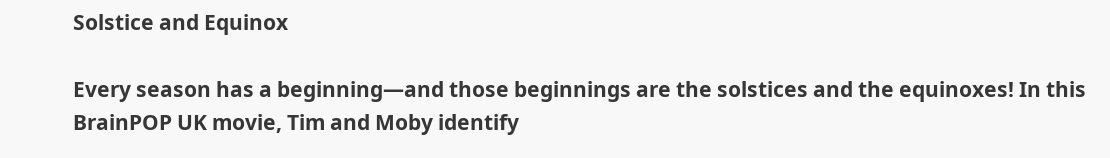Solstice and Equinox

Every season has a beginning—and those beginnings are the solstices and the equinoxes! In this BrainPOP UK movie, Tim and Moby identify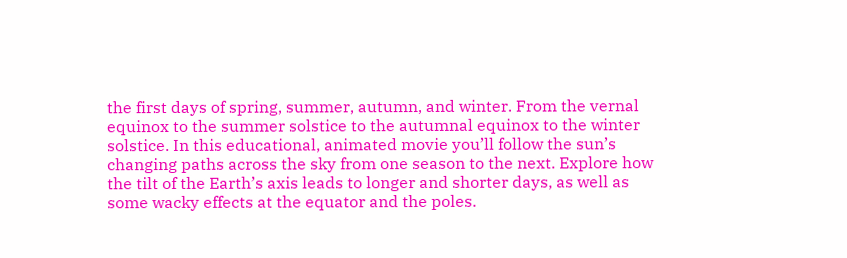the first days of spring, summer, autumn, and winter. From the vernal equinox to the summer solstice to the autumnal equinox to the winter solstice. In this educational, animated movie you’ll follow the sun’s changing paths across the sky from one season to the next. Explore how the tilt of the Earth’s axis leads to longer and shorter days, as well as some wacky effects at the equator and the poles.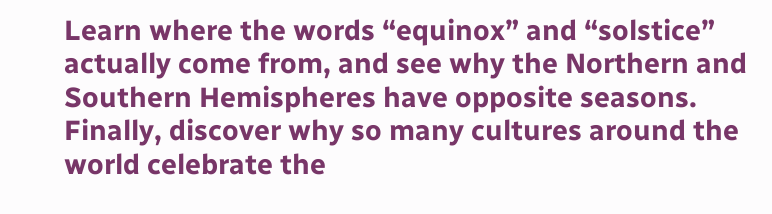Learn where the words “equinox” and “solstice” actually come from, and see why the Northern and Southern Hemispheres have opposite seasons. Finally, discover why so many cultures around the world celebrate the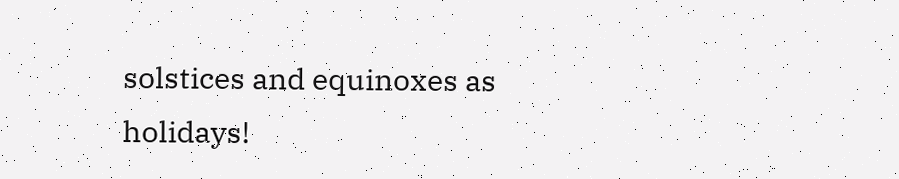solstices and equinoxes as holidays!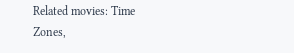Related movies: Time Zones,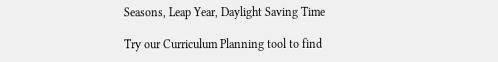Seasons, Leap Year, Daylight Saving Time

Try our Curriculum Planning tool to find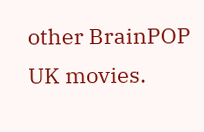other BrainPOP UK movies.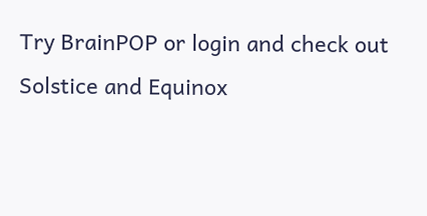Try BrainPOP or login and check out
Solstice and Equinox